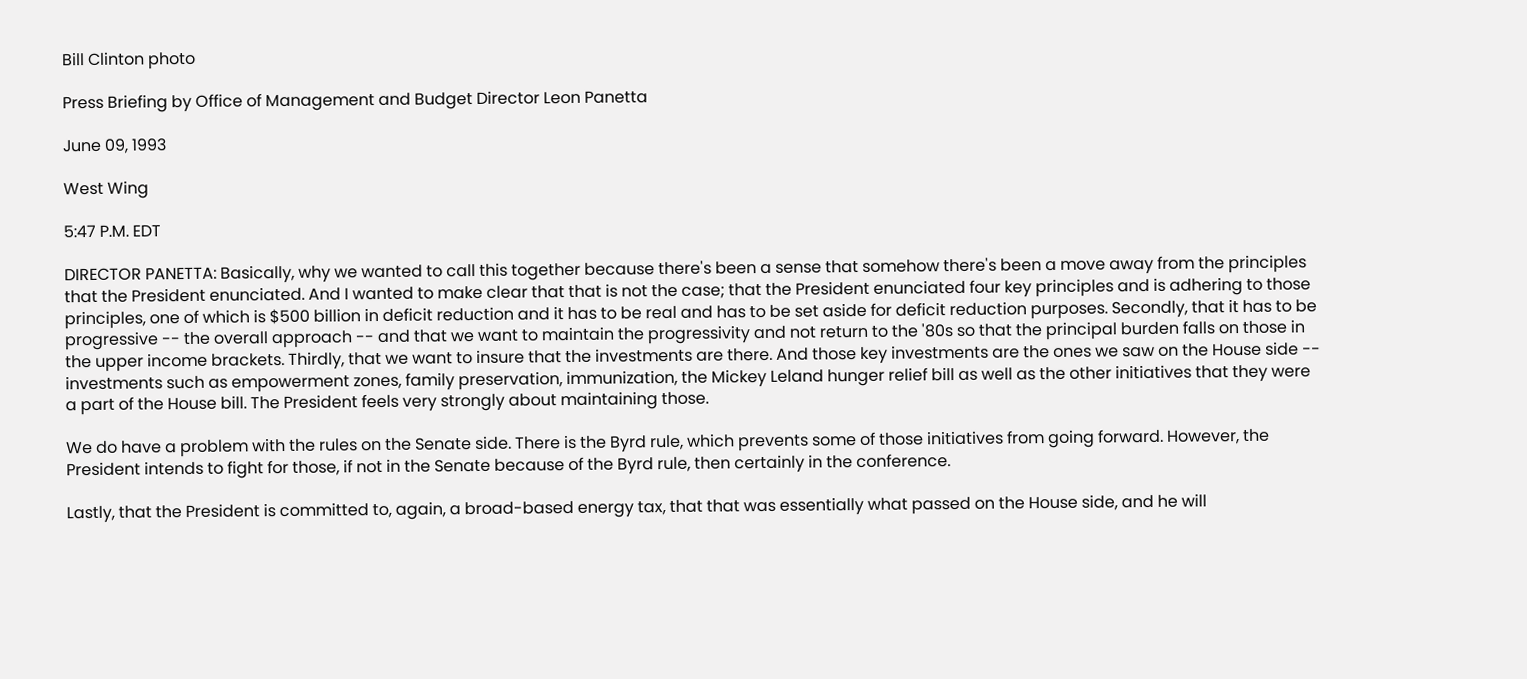Bill Clinton photo

Press Briefing by Office of Management and Budget Director Leon Panetta

June 09, 1993

West Wing

5:47 P.M. EDT

DIRECTOR PANETTA: Basically, why we wanted to call this together because there's been a sense that somehow there's been a move away from the principles that the President enunciated. And I wanted to make clear that that is not the case; that the President enunciated four key principles and is adhering to those principles, one of which is $500 billion in deficit reduction and it has to be real and has to be set aside for deficit reduction purposes. Secondly, that it has to be progressive -- the overall approach -- and that we want to maintain the progressivity and not return to the '80s so that the principal burden falls on those in the upper income brackets. Thirdly, that we want to insure that the investments are there. And those key investments are the ones we saw on the House side -- investments such as empowerment zones, family preservation, immunization, the Mickey Leland hunger relief bill as well as the other initiatives that they were a part of the House bill. The President feels very strongly about maintaining those.

We do have a problem with the rules on the Senate side. There is the Byrd rule, which prevents some of those initiatives from going forward. However, the President intends to fight for those, if not in the Senate because of the Byrd rule, then certainly in the conference.

Lastly, that the President is committed to, again, a broad-based energy tax, that that was essentially what passed on the House side, and he will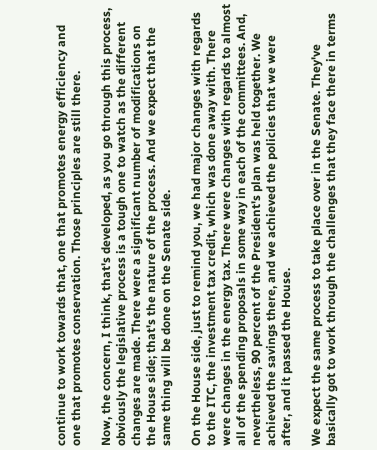continue to work towards that, one that promotes energy efficiency and one that promotes conservation. Those principles are still there.

Now, the concern, I think, that's developed, as you go through this process, obviously the legislative process is a tough one to watch as the different changes are made. There were a significant number of modifications on the House side; that's the nature of the process. And we expect that the same thing will be done on the Senate side.

On the House side, just to remind you, we had major changes with regards to the ITC, the investment tax credit, which was done away with. There were changes in the energy tax. There were changes with regards to almost all of the spending proposals in some way in each of the committees. And, nevertheless, 90 percent of the President's plan was held together. We achieved the savings there, and we achieved the policies that we were after, and it passed the House.

We expect the same process to take place over in the Senate. They've basically got to work through the challenges that they face there in terms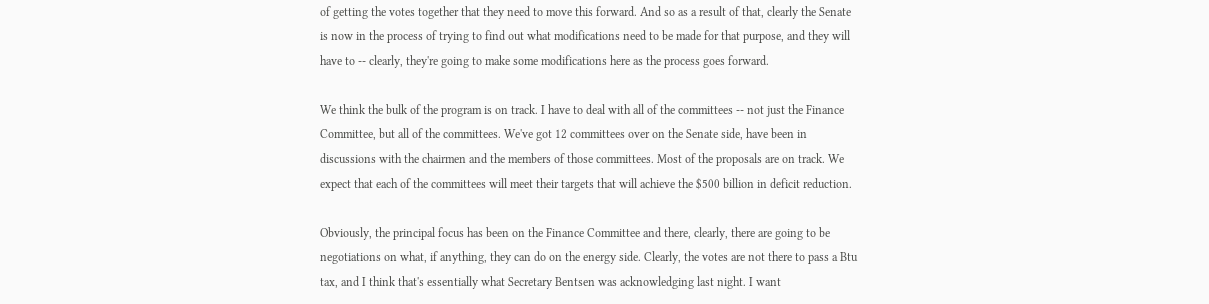of getting the votes together that they need to move this forward. And so as a result of that, clearly the Senate is now in the process of trying to find out what modifications need to be made for that purpose, and they will have to -- clearly, they're going to make some modifications here as the process goes forward.

We think the bulk of the program is on track. I have to deal with all of the committees -- not just the Finance Committee, but all of the committees. We've got 12 committees over on the Senate side, have been in discussions with the chairmen and the members of those committees. Most of the proposals are on track. We expect that each of the committees will meet their targets that will achieve the $500 billion in deficit reduction.

Obviously, the principal focus has been on the Finance Committee and there, clearly, there are going to be negotiations on what, if anything, they can do on the energy side. Clearly, the votes are not there to pass a Btu tax, and I think that's essentially what Secretary Bentsen was acknowledging last night. I want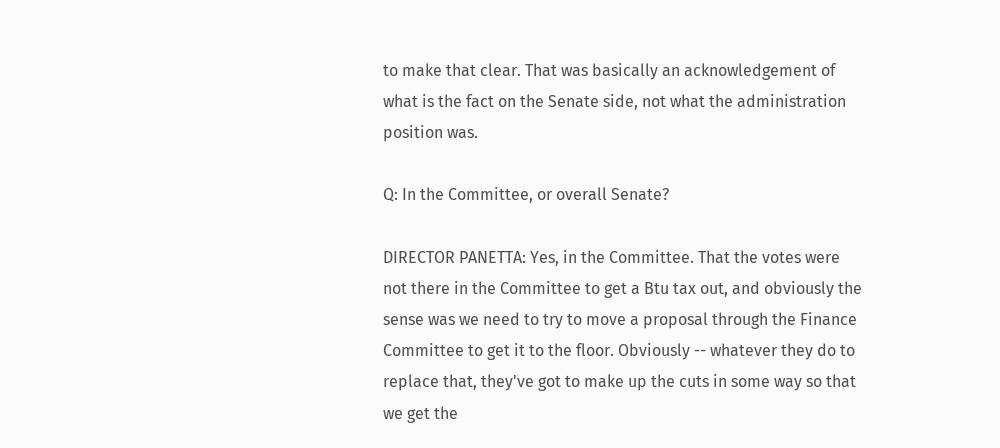to make that clear. That was basically an acknowledgement of what is the fact on the Senate side, not what the administration position was.

Q: In the Committee, or overall Senate?

DIRECTOR PANETTA: Yes, in the Committee. That the votes were not there in the Committee to get a Btu tax out, and obviously the sense was we need to try to move a proposal through the Finance Committee to get it to the floor. Obviously -- whatever they do to replace that, they've got to make up the cuts in some way so that we get the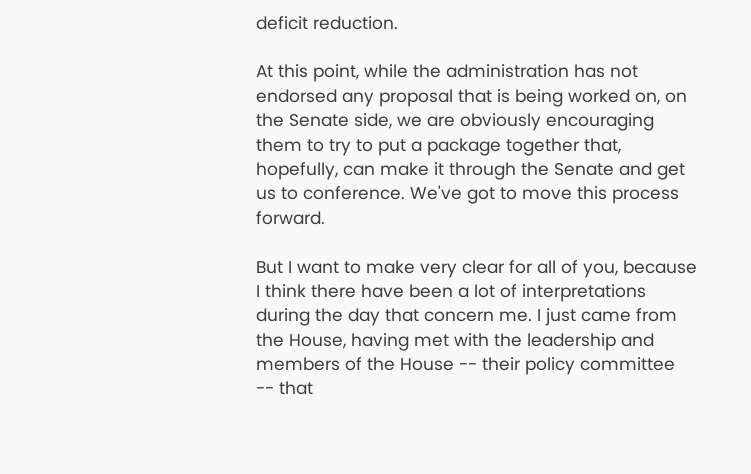deficit reduction.

At this point, while the administration has not endorsed any proposal that is being worked on, on the Senate side, we are obviously encouraging them to try to put a package together that, hopefully, can make it through the Senate and get us to conference. We've got to move this process forward.

But I want to make very clear for all of you, because I think there have been a lot of interpretations during the day that concern me. I just came from the House, having met with the leadership and members of the House -- their policy committee -- that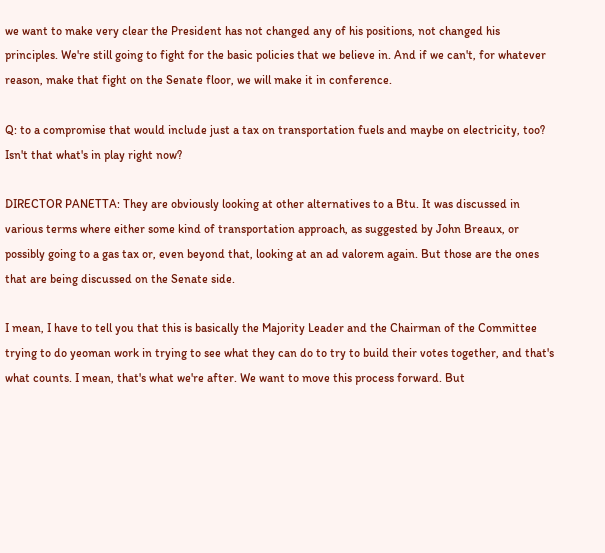we want to make very clear the President has not changed any of his positions, not changed his principles. We're still going to fight for the basic policies that we believe in. And if we can't, for whatever reason, make that fight on the Senate floor, we will make it in conference.

Q: to a compromise that would include just a tax on transportation fuels and maybe on electricity, too? Isn't that what's in play right now?

DIRECTOR PANETTA: They are obviously looking at other alternatives to a Btu. It was discussed in various terms where either some kind of transportation approach, as suggested by John Breaux, or possibly going to a gas tax or, even beyond that, looking at an ad valorem again. But those are the ones that are being discussed on the Senate side.

I mean, I have to tell you that this is basically the Majority Leader and the Chairman of the Committee trying to do yeoman work in trying to see what they can do to try to build their votes together, and that's what counts. I mean, that's what we're after. We want to move this process forward. But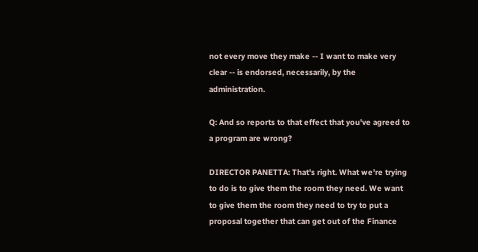not every move they make -- I want to make very clear -- is endorsed, necessarily, by the administration.

Q: And so reports to that effect that you've agreed to a program are wrong?

DIRECTOR PANETTA: That's right. What we're trying to do is to give them the room they need. We want to give them the room they need to try to put a proposal together that can get out of the Finance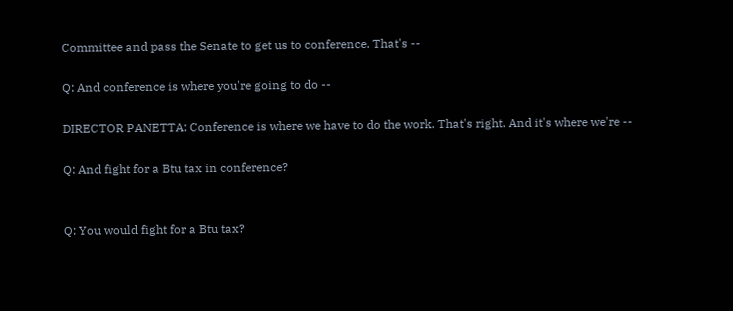Committee and pass the Senate to get us to conference. That's --

Q: And conference is where you're going to do --

DIRECTOR PANETTA: Conference is where we have to do the work. That's right. And it's where we're --

Q: And fight for a Btu tax in conference?


Q: You would fight for a Btu tax?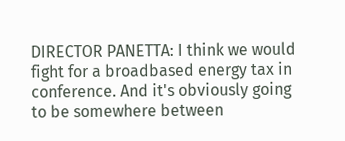DIRECTOR PANETTA: I think we would fight for a broadbased energy tax in conference. And it's obviously going to be somewhere between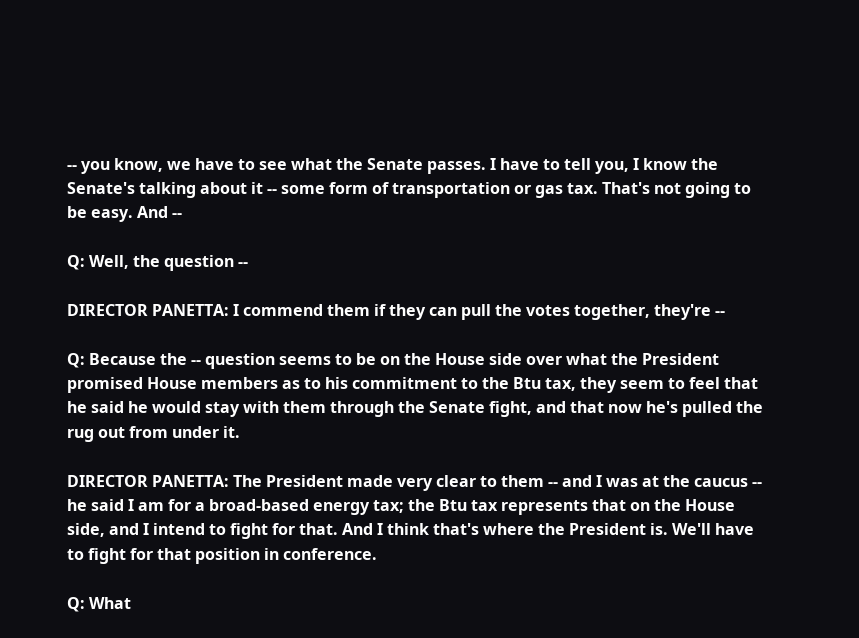-- you know, we have to see what the Senate passes. I have to tell you, I know the Senate's talking about it -- some form of transportation or gas tax. That's not going to be easy. And --

Q: Well, the question --

DIRECTOR PANETTA: I commend them if they can pull the votes together, they're --

Q: Because the -- question seems to be on the House side over what the President promised House members as to his commitment to the Btu tax, they seem to feel that he said he would stay with them through the Senate fight, and that now he's pulled the rug out from under it.

DIRECTOR PANETTA: The President made very clear to them -- and I was at the caucus -- he said I am for a broad-based energy tax; the Btu tax represents that on the House side, and I intend to fight for that. And I think that's where the President is. We'll have to fight for that position in conference.

Q: What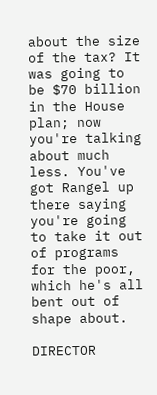about the size of the tax? It was going to be $70 billion in the House plan; now you're talking about much less. You've got Rangel up there saying you're going to take it out of programs for the poor, which he's all bent out of shape about.

DIRECTOR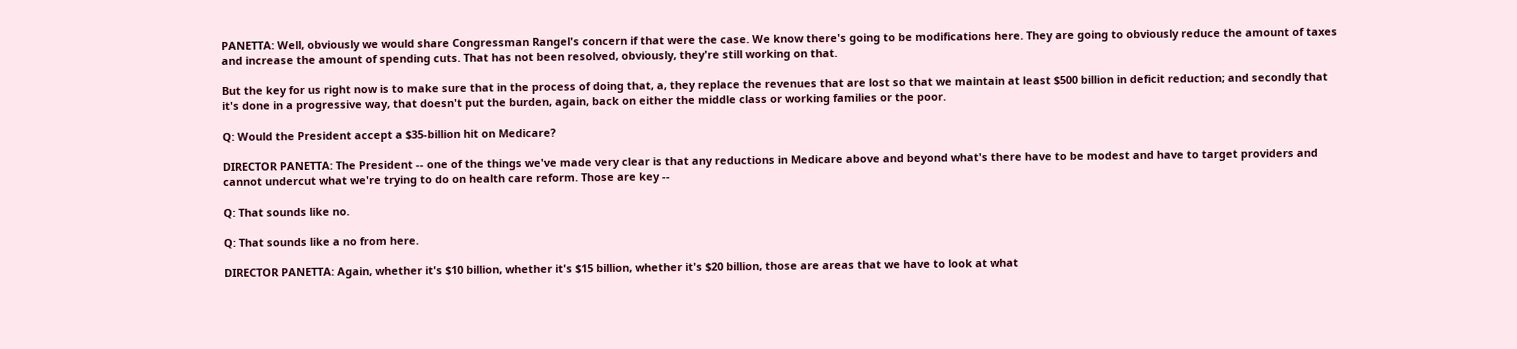PANETTA: Well, obviously we would share Congressman Rangel's concern if that were the case. We know there's going to be modifications here. They are going to obviously reduce the amount of taxes and increase the amount of spending cuts. That has not been resolved, obviously, they're still working on that.

But the key for us right now is to make sure that in the process of doing that, a, they replace the revenues that are lost so that we maintain at least $500 billion in deficit reduction; and secondly that it's done in a progressive way, that doesn't put the burden, again, back on either the middle class or working families or the poor.

Q: Would the President accept a $35-billion hit on Medicare?

DIRECTOR PANETTA: The President -- one of the things we've made very clear is that any reductions in Medicare above and beyond what's there have to be modest and have to target providers and cannot undercut what we're trying to do on health care reform. Those are key --

Q: That sounds like no.

Q: That sounds like a no from here.

DIRECTOR PANETTA: Again, whether it's $10 billion, whether it's $15 billion, whether it's $20 billion, those are areas that we have to look at what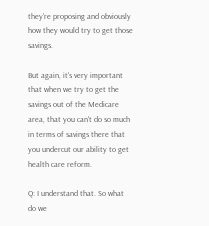they're proposing and obviously how they would try to get those savings.

But again, it's very important that when we try to get the savings out of the Medicare area, that you can't do so much in terms of savings there that you undercut our ability to get health care reform.

Q: I understand that. So what do we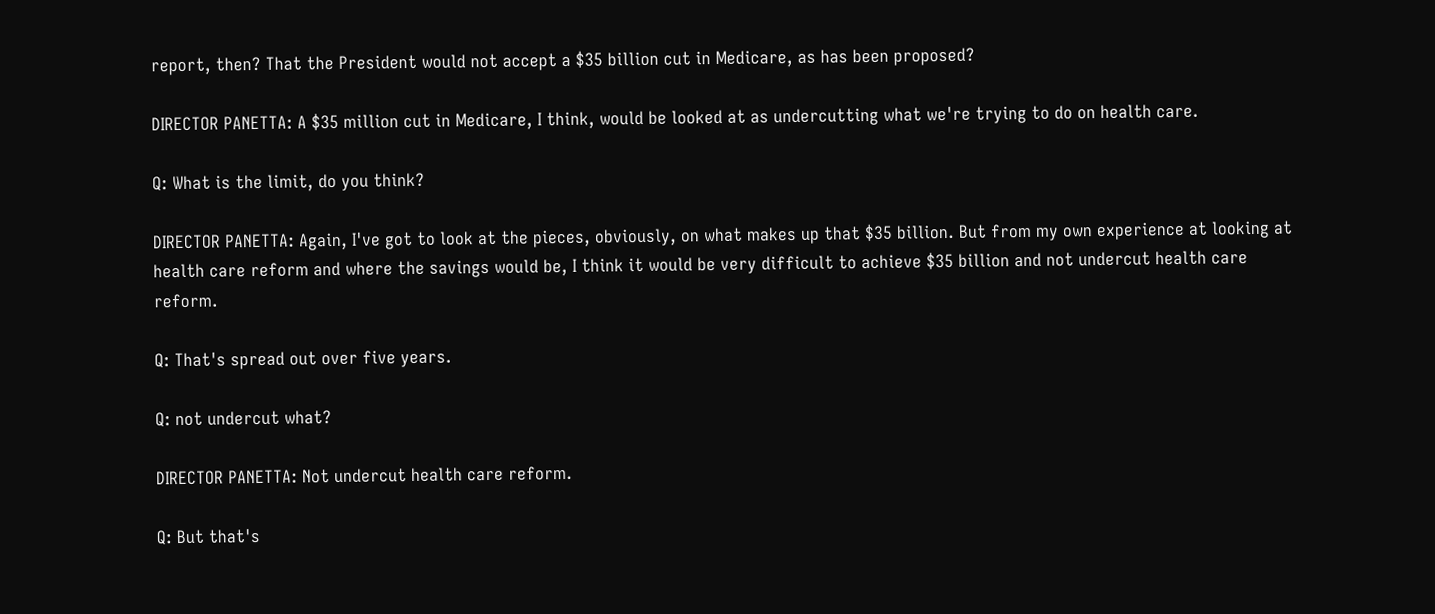report, then? That the President would not accept a $35 billion cut in Medicare, as has been proposed?

DIRECTOR PANETTA: A $35 million cut in Medicare, I think, would be looked at as undercutting what we're trying to do on health care.

Q: What is the limit, do you think?

DIRECTOR PANETTA: Again, I've got to look at the pieces, obviously, on what makes up that $35 billion. But from my own experience at looking at health care reform and where the savings would be, I think it would be very difficult to achieve $35 billion and not undercut health care reform.

Q: That's spread out over five years.

Q: not undercut what?

DIRECTOR PANETTA: Not undercut health care reform.

Q: But that's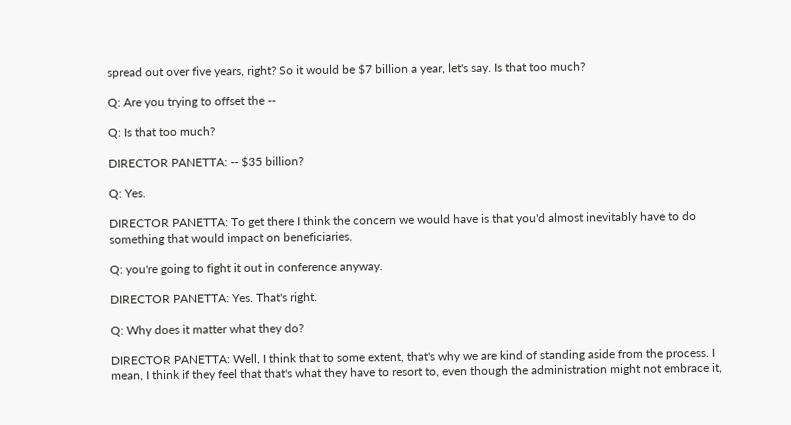spread out over five years, right? So it would be $7 billion a year, let's say. Is that too much?

Q: Are you trying to offset the --

Q: Is that too much?

DIRECTOR PANETTA: -- $35 billion?

Q: Yes.

DIRECTOR PANETTA: To get there I think the concern we would have is that you'd almost inevitably have to do something that would impact on beneficiaries.

Q: you're going to fight it out in conference anyway.

DIRECTOR PANETTA: Yes. That's right.

Q: Why does it matter what they do?

DIRECTOR PANETTA: Well, I think that to some extent, that's why we are kind of standing aside from the process. I mean, I think if they feel that that's what they have to resort to, even though the administration might not embrace it,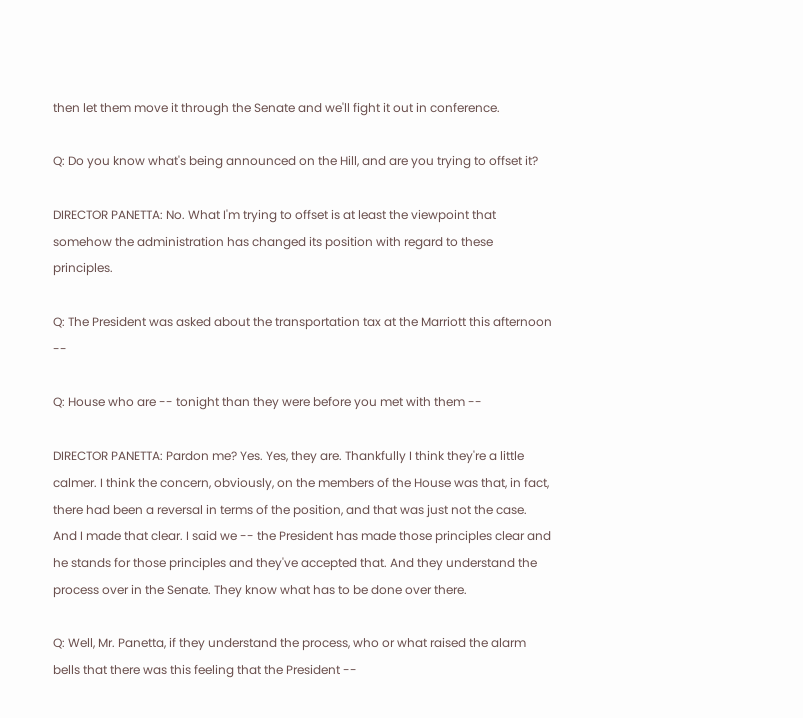then let them move it through the Senate and we'll fight it out in conference.

Q: Do you know what's being announced on the Hill, and are you trying to offset it?

DIRECTOR PANETTA: No. What I'm trying to offset is at least the viewpoint that somehow the administration has changed its position with regard to these principles.

Q: The President was asked about the transportation tax at the Marriott this afternoon --

Q: House who are -- tonight than they were before you met with them --

DIRECTOR PANETTA: Pardon me? Yes. Yes, they are. Thankfully I think they're a little calmer. I think the concern, obviously, on the members of the House was that, in fact, there had been a reversal in terms of the position, and that was just not the case. And I made that clear. I said we -- the President has made those principles clear and he stands for those principles and they've accepted that. And they understand the process over in the Senate. They know what has to be done over there.

Q: Well, Mr. Panetta, if they understand the process, who or what raised the alarm bells that there was this feeling that the President --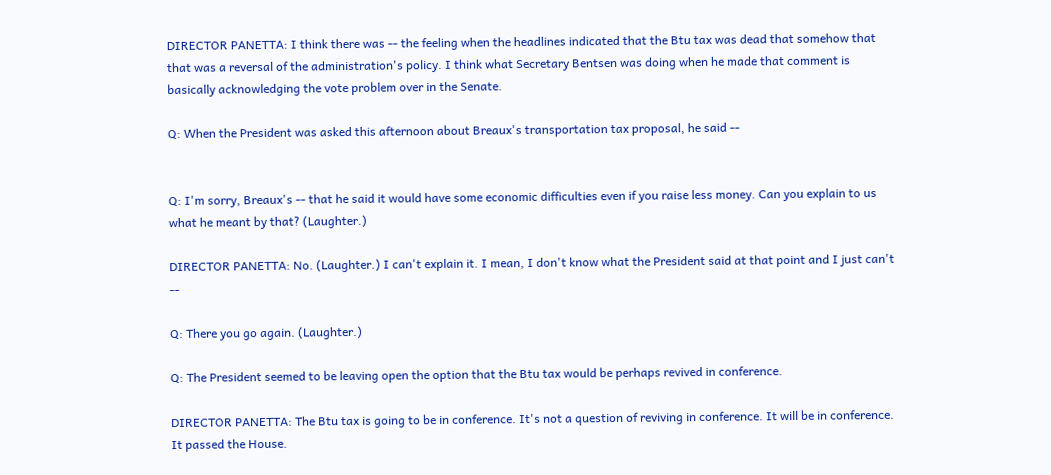DIRECTOR PANETTA: I think there was -- the feeling when the headlines indicated that the Btu tax was dead that somehow that that was a reversal of the administration's policy. I think what Secretary Bentsen was doing when he made that comment is basically acknowledging the vote problem over in the Senate.

Q: When the President was asked this afternoon about Breaux's transportation tax proposal, he said --


Q: I'm sorry, Breaux's -- that he said it would have some economic difficulties even if you raise less money. Can you explain to us what he meant by that? (Laughter.)

DIRECTOR PANETTA: No. (Laughter.) I can't explain it. I mean, I don't know what the President said at that point and I just can't --

Q: There you go again. (Laughter.)

Q: The President seemed to be leaving open the option that the Btu tax would be perhaps revived in conference.

DIRECTOR PANETTA: The Btu tax is going to be in conference. It's not a question of reviving in conference. It will be in conference. It passed the House.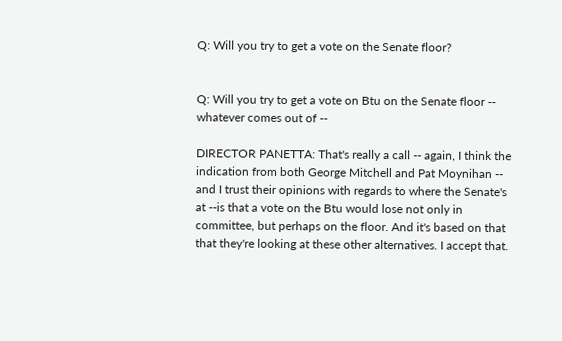Q: Will you try to get a vote on the Senate floor?


Q: Will you try to get a vote on Btu on the Senate floor -- whatever comes out of --

DIRECTOR PANETTA: That's really a call -- again, I think the indication from both George Mitchell and Pat Moynihan -- and I trust their opinions with regards to where the Senate's at --is that a vote on the Btu would lose not only in committee, but perhaps on the floor. And it's based on that that they're looking at these other alternatives. I accept that.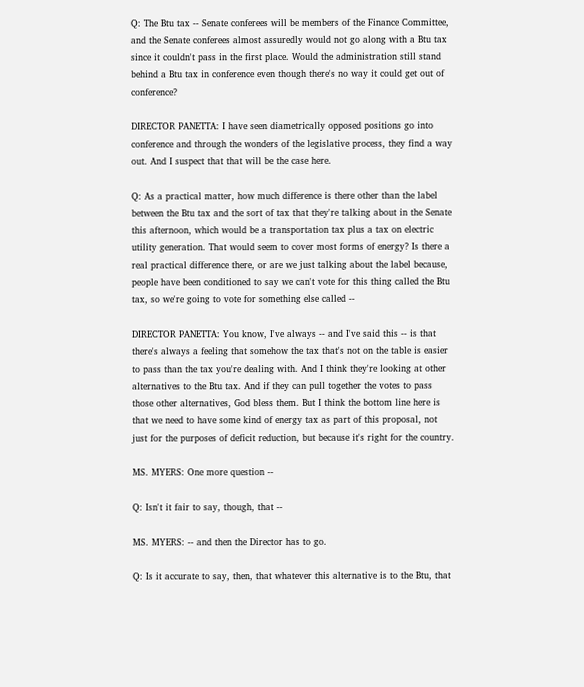Q: The Btu tax -- Senate conferees will be members of the Finance Committee, and the Senate conferees almost assuredly would not go along with a Btu tax since it couldn't pass in the first place. Would the administration still stand behind a Btu tax in conference even though there's no way it could get out of conference?

DIRECTOR PANETTA: I have seen diametrically opposed positions go into conference and through the wonders of the legislative process, they find a way out. And I suspect that that will be the case here.

Q: As a practical matter, how much difference is there other than the label between the Btu tax and the sort of tax that they're talking about in the Senate this afternoon, which would be a transportation tax plus a tax on electric utility generation. That would seem to cover most forms of energy? Is there a real practical difference there, or are we just talking about the label because, people have been conditioned to say we can't vote for this thing called the Btu tax, so we're going to vote for something else called --

DIRECTOR PANETTA: You know, I've always -- and I've said this -- is that there's always a feeling that somehow the tax that's not on the table is easier to pass than the tax you're dealing with. And I think they're looking at other alternatives to the Btu tax. And if they can pull together the votes to pass those other alternatives, God bless them. But I think the bottom line here is that we need to have some kind of energy tax as part of this proposal, not just for the purposes of deficit reduction, but because it's right for the country.

MS. MYERS: One more question --

Q: Isn't it fair to say, though, that --

MS. MYERS: -- and then the Director has to go.

Q: Is it accurate to say, then, that whatever this alternative is to the Btu, that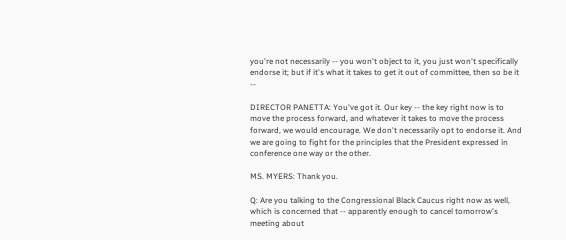you're not necessarily -- you won't object to it, you just won't specifically endorse it; but if it's what it takes to get it out of committee, then so be it --

DIRECTOR PANETTA: You've got it. Our key -- the key right now is to move the process forward, and whatever it takes to move the process forward, we would encourage. We don't necessarily opt to endorse it. And we are going to fight for the principles that the President expressed in conference one way or the other.

MS. MYERS: Thank you.

Q: Are you talking to the Congressional Black Caucus right now as well, which is concerned that -- apparently enough to cancel tomorrow's meeting about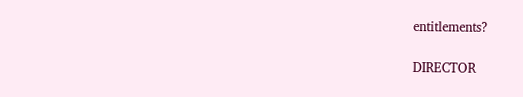entitlements?

DIRECTOR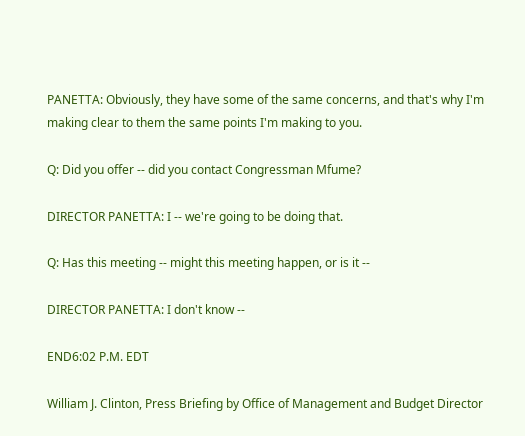PANETTA: Obviously, they have some of the same concerns, and that's why I'm making clear to them the same points I'm making to you.

Q: Did you offer -- did you contact Congressman Mfume?

DIRECTOR PANETTA: I -- we're going to be doing that.

Q: Has this meeting -- might this meeting happen, or is it --

DIRECTOR PANETTA: I don't know --

END6:02 P.M. EDT

William J. Clinton, Press Briefing by Office of Management and Budget Director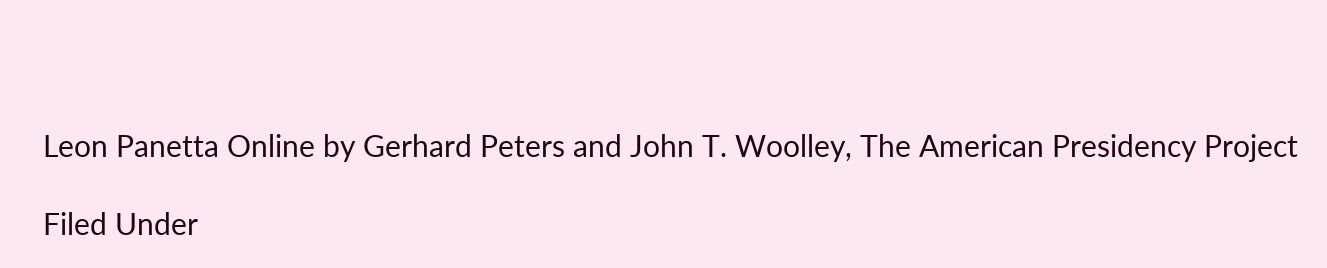Leon Panetta Online by Gerhard Peters and John T. Woolley, The American Presidency Project

Filed Under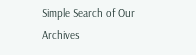Simple Search of Our Archives